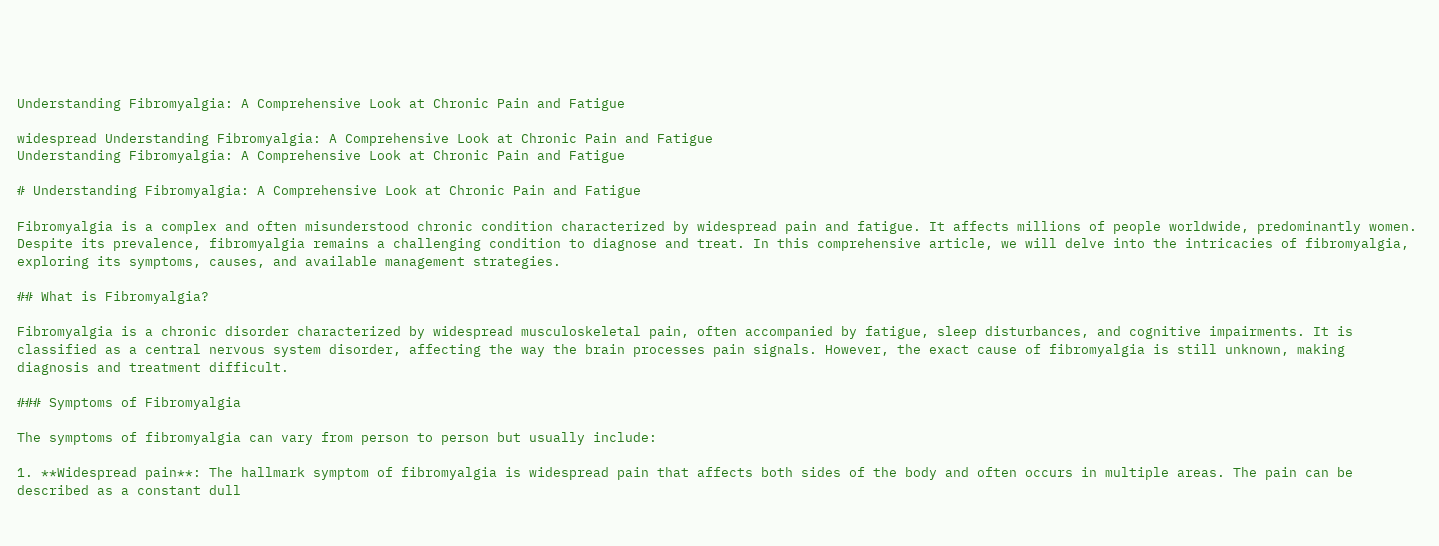Understanding Fibromyalgia: A Comprehensive Look at Chronic Pain and Fatigue

widespread Understanding Fibromyalgia: A Comprehensive Look at Chronic Pain and Fatigue
Understanding Fibromyalgia: A Comprehensive Look at Chronic Pain and Fatigue

# Understanding Fibromyalgia: A Comprehensive Look at Chronic Pain and Fatigue

Fibromyalgia is a complex and often misunderstood chronic condition characterized by widespread pain and fatigue. It affects millions of people worldwide, predominantly women. Despite its prevalence, fibromyalgia remains a challenging condition to diagnose and treat. In this comprehensive article, we will delve into the intricacies of fibromyalgia, exploring its symptoms, causes, and available management strategies.

## What is Fibromyalgia?

Fibromyalgia is a chronic disorder characterized by widespread musculoskeletal pain, often accompanied by fatigue, sleep disturbances, and cognitive impairments. It is classified as a central nervous system disorder, affecting the way the brain processes pain signals. However, the exact cause of fibromyalgia is still unknown, making diagnosis and treatment difficult.

### Symptoms of Fibromyalgia

The symptoms of fibromyalgia can vary from person to person but usually include:

1. **Widespread pain**: The hallmark symptom of fibromyalgia is widespread pain that affects both sides of the body and often occurs in multiple areas. The pain can be described as a constant dull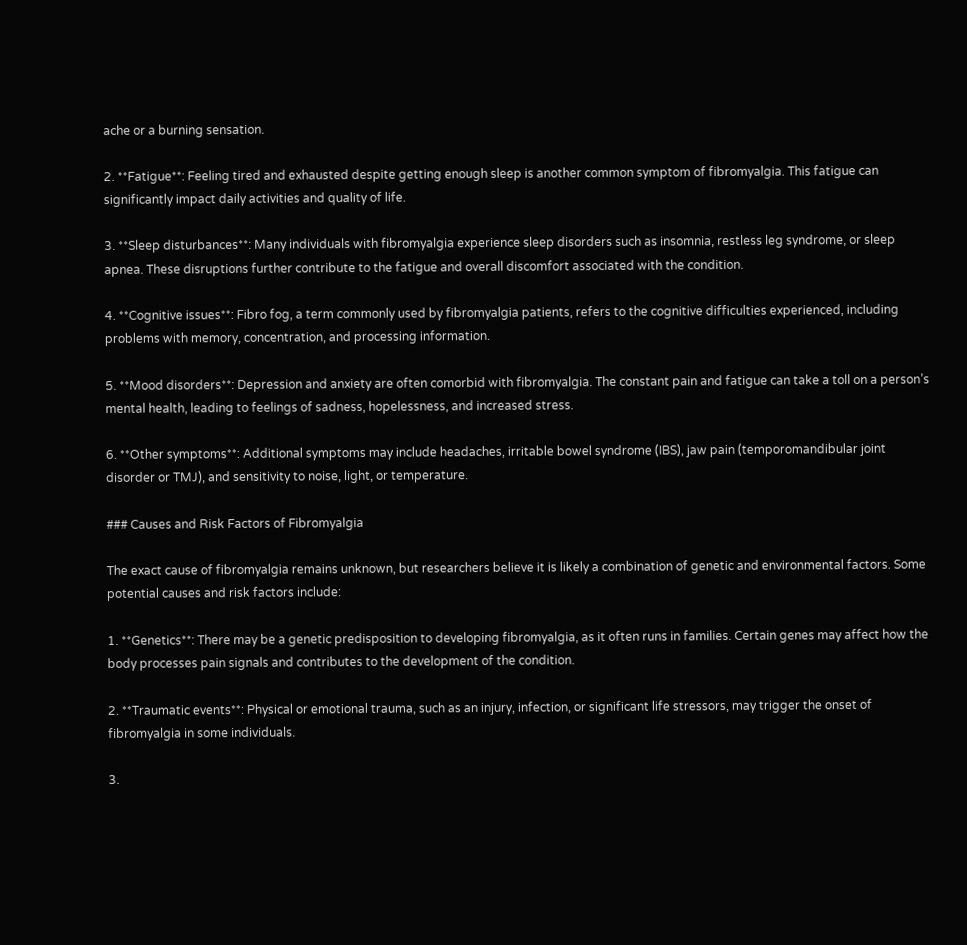ache or a burning sensation.

2. **Fatigue**: Feeling tired and exhausted despite getting enough sleep is another common symptom of fibromyalgia. This fatigue can significantly impact daily activities and quality of life.

3. **Sleep disturbances**: Many individuals with fibromyalgia experience sleep disorders such as insomnia, restless leg syndrome, or sleep apnea. These disruptions further contribute to the fatigue and overall discomfort associated with the condition.

4. **Cognitive issues**: Fibro fog, a term commonly used by fibromyalgia patients, refers to the cognitive difficulties experienced, including problems with memory, concentration, and processing information.

5. **Mood disorders**: Depression and anxiety are often comorbid with fibromyalgia. The constant pain and fatigue can take a toll on a person’s mental health, leading to feelings of sadness, hopelessness, and increased stress.

6. **Other symptoms**: Additional symptoms may include headaches, irritable bowel syndrome (IBS), jaw pain (temporomandibular joint disorder or TMJ), and sensitivity to noise, light, or temperature.

### Causes and Risk Factors of Fibromyalgia

The exact cause of fibromyalgia remains unknown, but researchers believe it is likely a combination of genetic and environmental factors. Some potential causes and risk factors include:

1. **Genetics**: There may be a genetic predisposition to developing fibromyalgia, as it often runs in families. Certain genes may affect how the body processes pain signals and contributes to the development of the condition.

2. **Traumatic events**: Physical or emotional trauma, such as an injury, infection, or significant life stressors, may trigger the onset of fibromyalgia in some individuals.

3.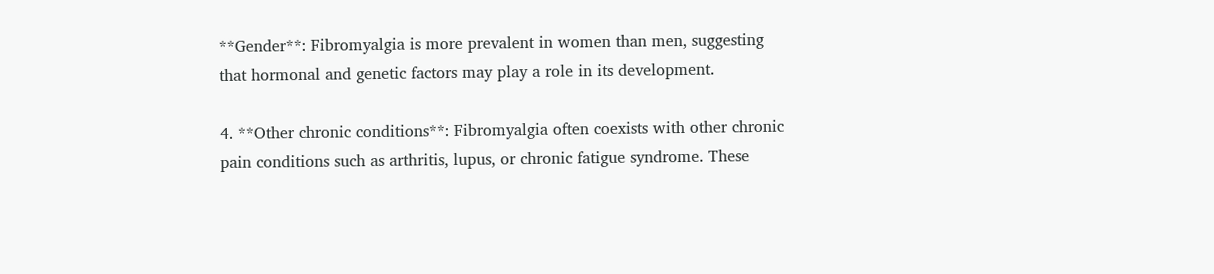**Gender**: Fibromyalgia is more prevalent in women than men, suggesting that hormonal and genetic factors may play a role in its development.

4. **Other chronic conditions**: Fibromyalgia often coexists with other chronic pain conditions such as arthritis, lupus, or chronic fatigue syndrome. These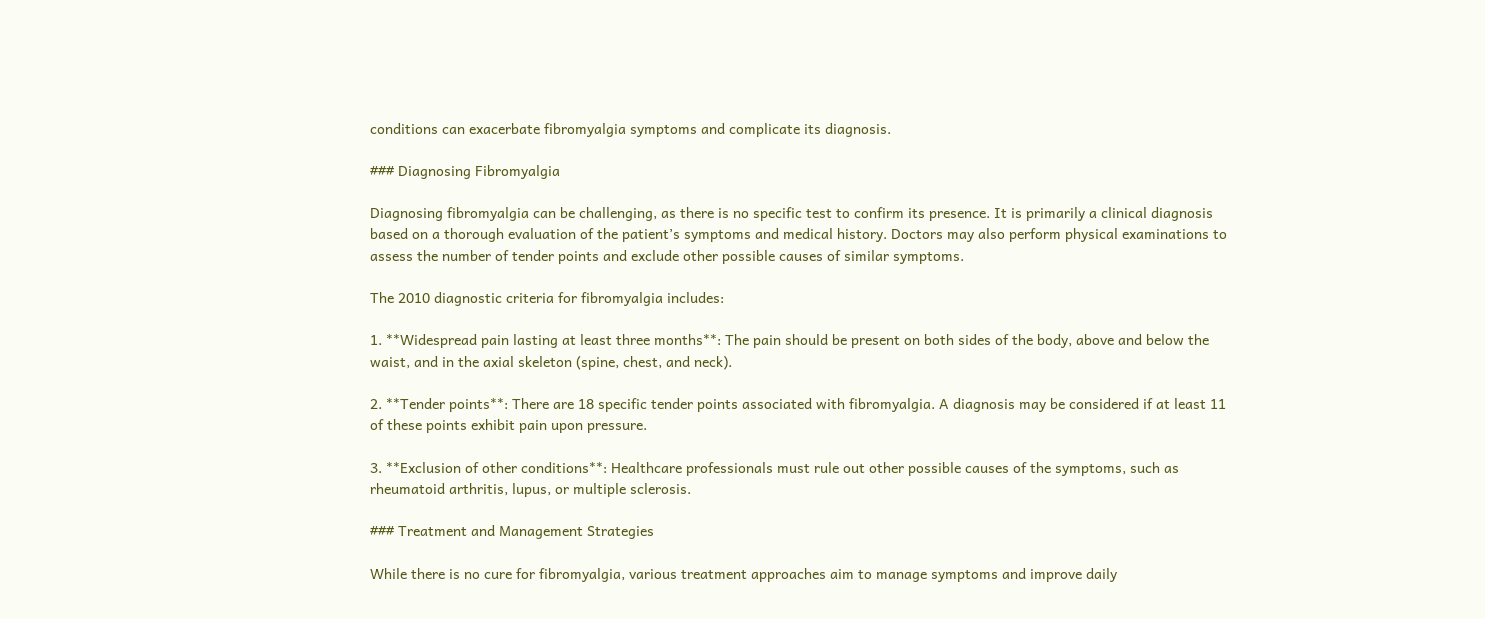conditions can exacerbate fibromyalgia symptoms and complicate its diagnosis.

### Diagnosing Fibromyalgia

Diagnosing fibromyalgia can be challenging, as there is no specific test to confirm its presence. It is primarily a clinical diagnosis based on a thorough evaluation of the patient’s symptoms and medical history. Doctors may also perform physical examinations to assess the number of tender points and exclude other possible causes of similar symptoms.

The 2010 diagnostic criteria for fibromyalgia includes:

1. **Widespread pain lasting at least three months**: The pain should be present on both sides of the body, above and below the waist, and in the axial skeleton (spine, chest, and neck).

2. **Tender points**: There are 18 specific tender points associated with fibromyalgia. A diagnosis may be considered if at least 11 of these points exhibit pain upon pressure.

3. **Exclusion of other conditions**: Healthcare professionals must rule out other possible causes of the symptoms, such as rheumatoid arthritis, lupus, or multiple sclerosis.

### Treatment and Management Strategies

While there is no cure for fibromyalgia, various treatment approaches aim to manage symptoms and improve daily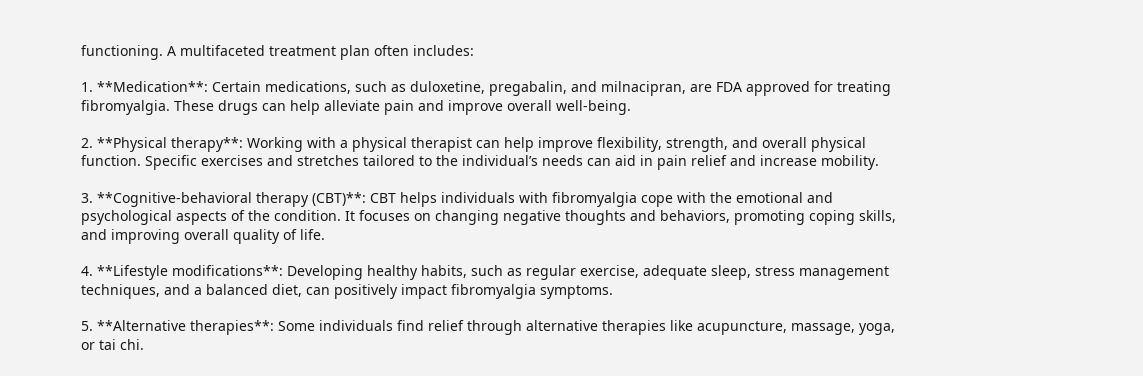functioning. A multifaceted treatment plan often includes:

1. **Medication**: Certain medications, such as duloxetine, pregabalin, and milnacipran, are FDA approved for treating fibromyalgia. These drugs can help alleviate pain and improve overall well-being.

2. **Physical therapy**: Working with a physical therapist can help improve flexibility, strength, and overall physical function. Specific exercises and stretches tailored to the individual’s needs can aid in pain relief and increase mobility.

3. **Cognitive-behavioral therapy (CBT)**: CBT helps individuals with fibromyalgia cope with the emotional and psychological aspects of the condition. It focuses on changing negative thoughts and behaviors, promoting coping skills, and improving overall quality of life.

4. **Lifestyle modifications**: Developing healthy habits, such as regular exercise, adequate sleep, stress management techniques, and a balanced diet, can positively impact fibromyalgia symptoms.

5. **Alternative therapies**: Some individuals find relief through alternative therapies like acupuncture, massage, yoga, or tai chi.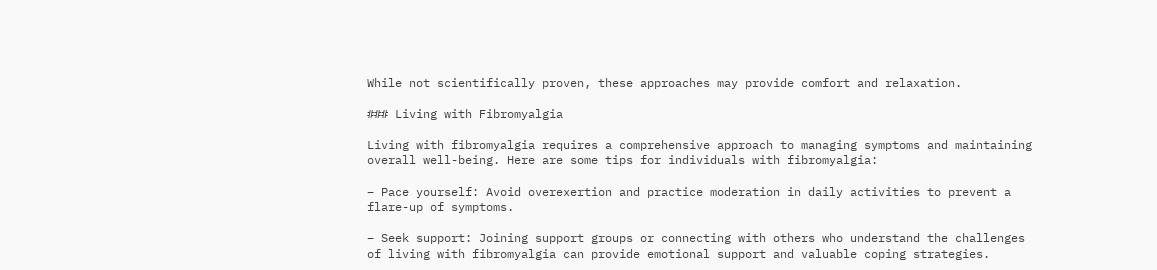While not scientifically proven, these approaches may provide comfort and relaxation.

### Living with Fibromyalgia

Living with fibromyalgia requires a comprehensive approach to managing symptoms and maintaining overall well-being. Here are some tips for individuals with fibromyalgia:

– Pace yourself: Avoid overexertion and practice moderation in daily activities to prevent a flare-up of symptoms.

– Seek support: Joining support groups or connecting with others who understand the challenges of living with fibromyalgia can provide emotional support and valuable coping strategies.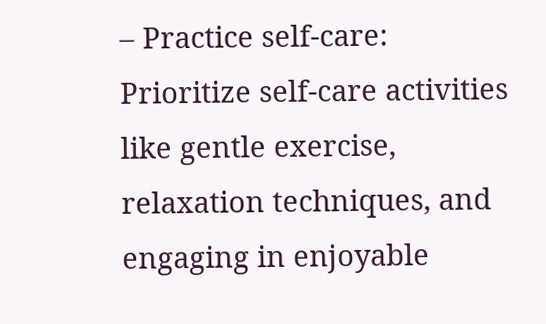– Practice self-care: Prioritize self-care activities like gentle exercise, relaxation techniques, and engaging in enjoyable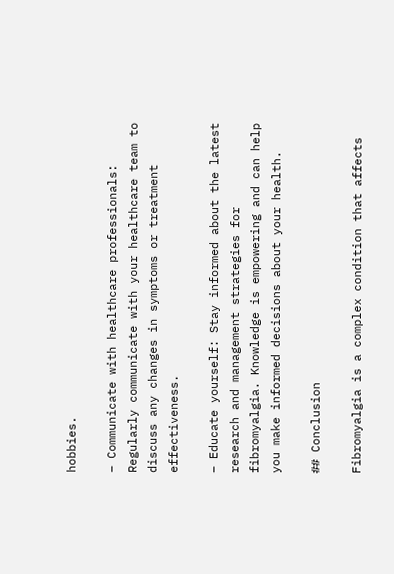hobbies.

– Communicate with healthcare professionals: Regularly communicate with your healthcare team to discuss any changes in symptoms or treatment effectiveness.

– Educate yourself: Stay informed about the latest research and management strategies for fibromyalgia. Knowledge is empowering and can help you make informed decisions about your health.

## Conclusion

Fibromyalgia is a complex condition that affects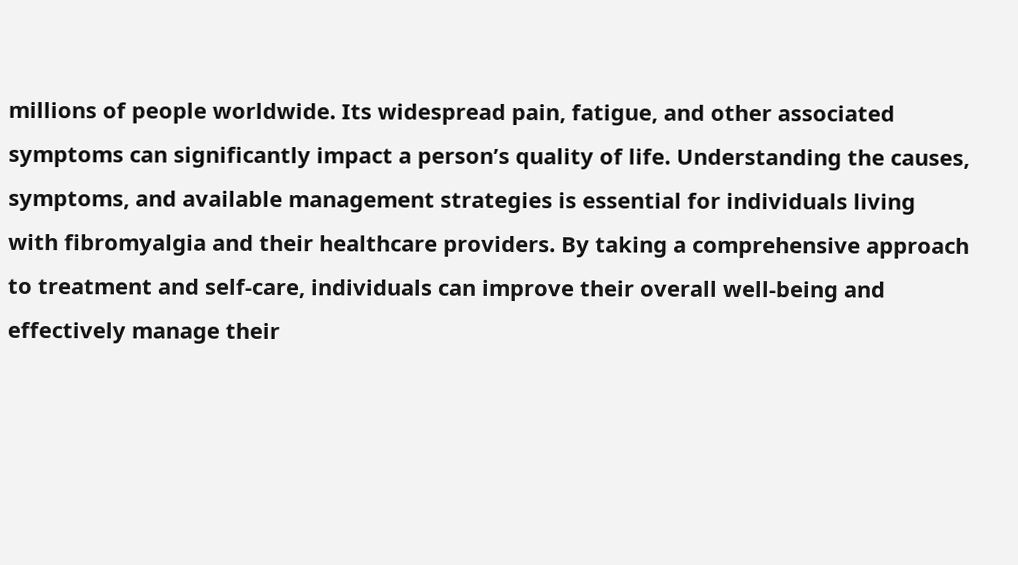millions of people worldwide. Its widespread pain, fatigue, and other associated symptoms can significantly impact a person’s quality of life. Understanding the causes, symptoms, and available management strategies is essential for individuals living with fibromyalgia and their healthcare providers. By taking a comprehensive approach to treatment and self-care, individuals can improve their overall well-being and effectively manage their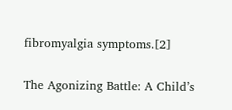fibromyalgia symptoms.[2]

The Agonizing Battle: A Child’s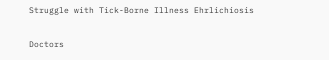Struggle with Tick-Borne Illness Ehrlichiosis

Doctors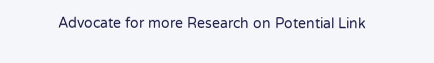Advocate for more Research on Potential Link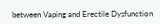between Vaping and Erectile Dysfunction